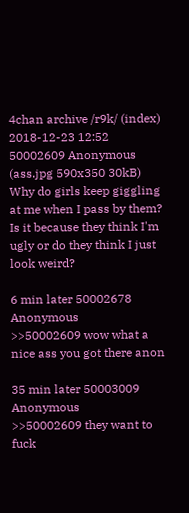4chan archive /r9k/ (index)
2018-12-23 12:52 50002609 Anonymous (ass.jpg 590x350 30kB)
Why do girls keep giggling at me when I pass by them? Is it because they think I'm ugly or do they think I just look weird?

6 min later 50002678 Anonymous
>>50002609 wow what a nice ass you got there anon

35 min later 50003009 Anonymous
>>50002609 they want to fuck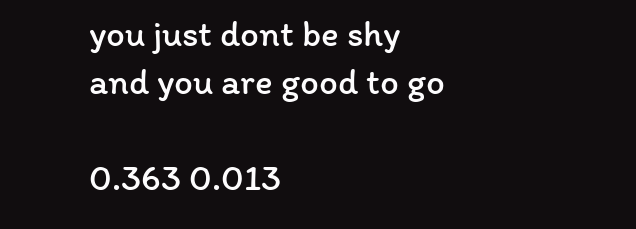you just dont be shy and you are good to go

0.363 0.013